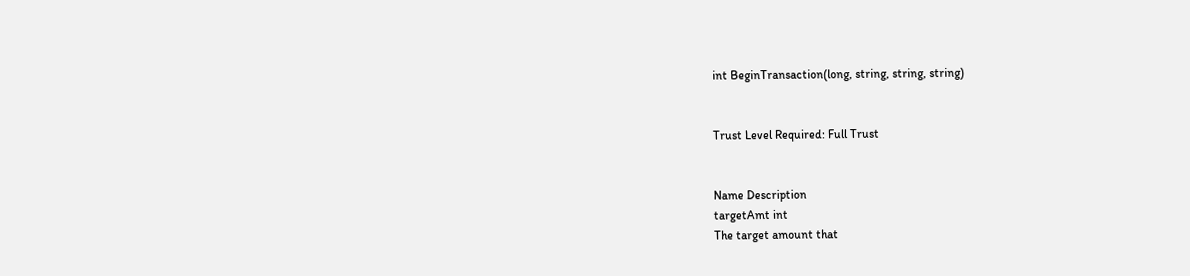int BeginTransaction(long, string, string, string)


Trust Level Required: Full Trust


Name Description
targetAmt int
The target amount that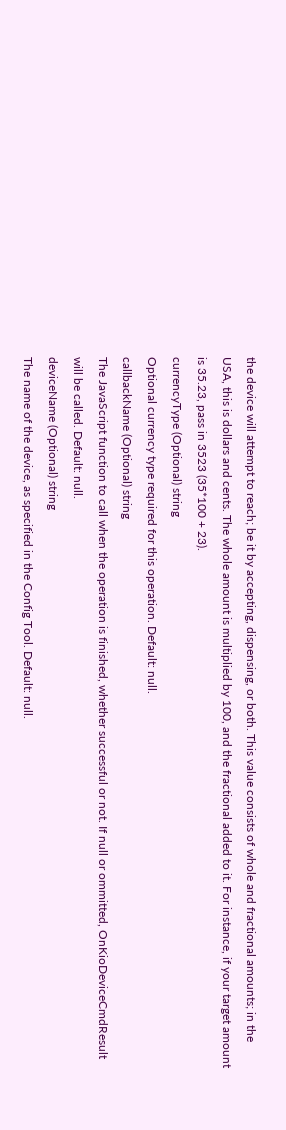the device will attempt to reach; be it by accepting, dispensing, or both. This value consists of whole and fractional amounts; in the USA, this is dollars and cents. The whole amount is multiplied by 100, and the fractional added to it. For instance, if your target amount is 35.23, pass in 3523 (35*100 + 23).
currencyType (Optional) string
Optional currency type required for this operation. Default: null.
callbackName (Optional) string
The JavaScript function to call when the operation is finished, whether successful or not. If null or ommitted, OnKioDeviceCmdResult will be called. Default: null.
deviceName (Optional) string
The name of the device, as specified in the Config Tool. Default: null.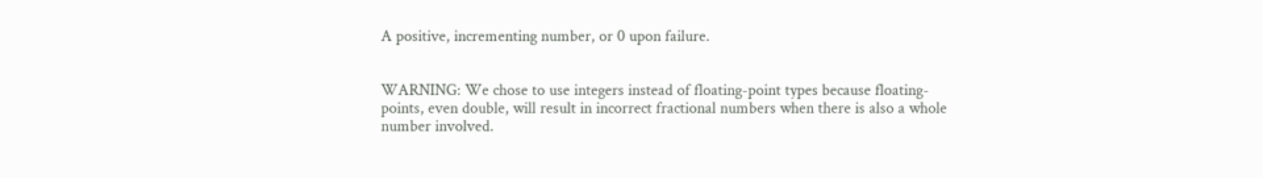A positive, incrementing number, or 0 upon failure.


WARNING: We chose to use integers instead of floating-point types because floating-points, even double, will result in incorrect fractional numbers when there is also a whole number involved.